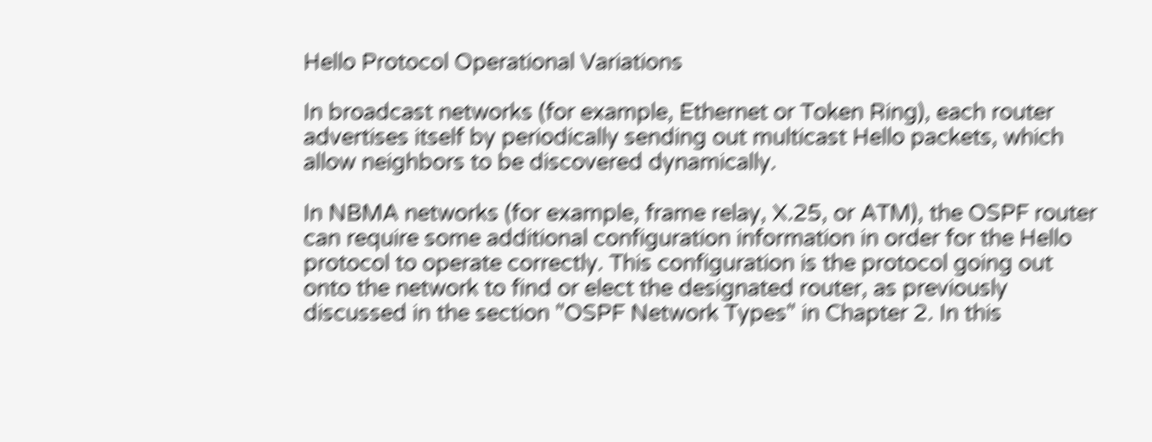Hello Protocol Operational Variations

In broadcast networks (for example, Ethernet or Token Ring), each router advertises itself by periodically sending out multicast Hello packets, which allow neighbors to be discovered dynamically.

In NBMA networks (for example, frame relay, X.25, or ATM), the OSPF router can require some additional configuration information in order for the Hello protocol to operate correctly. This configuration is the protocol going out onto the network to find or elect the designated router, as previously discussed in the section "OSPF Network Types" in Chapter 2. In this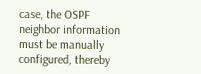case, the OSPF neighbor information must be manually configured, thereby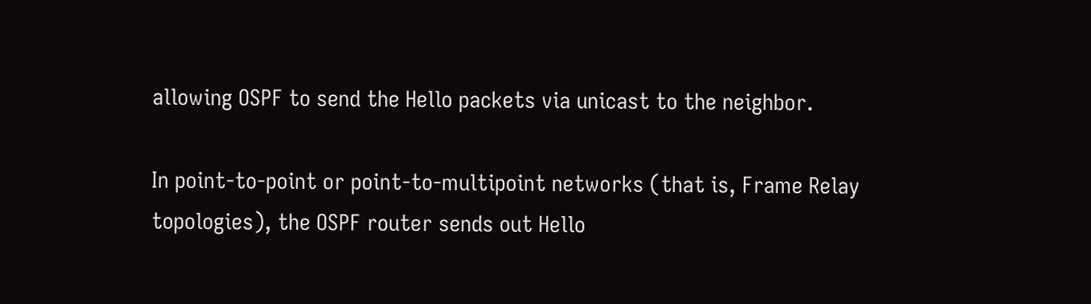allowing OSPF to send the Hello packets via unicast to the neighbor.

In point-to-point or point-to-multipoint networks (that is, Frame Relay topologies), the OSPF router sends out Hello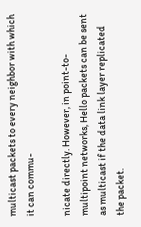multicast packets to every neighbor with which it can commu-

nicate directly. However, in point-to-multipoint networks, Hello packets can be sent as multicast if the data link layer replicated the packet.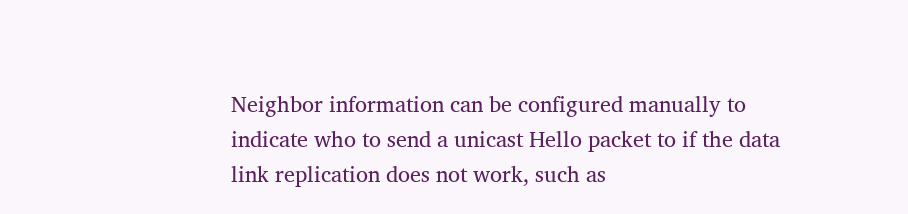Neighbor information can be configured manually to indicate who to send a unicast Hello packet to if the data link replication does not work, such as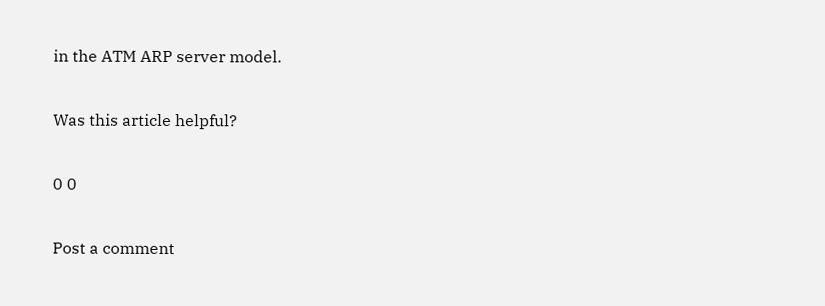in the ATM ARP server model.

Was this article helpful?

0 0

Post a comment